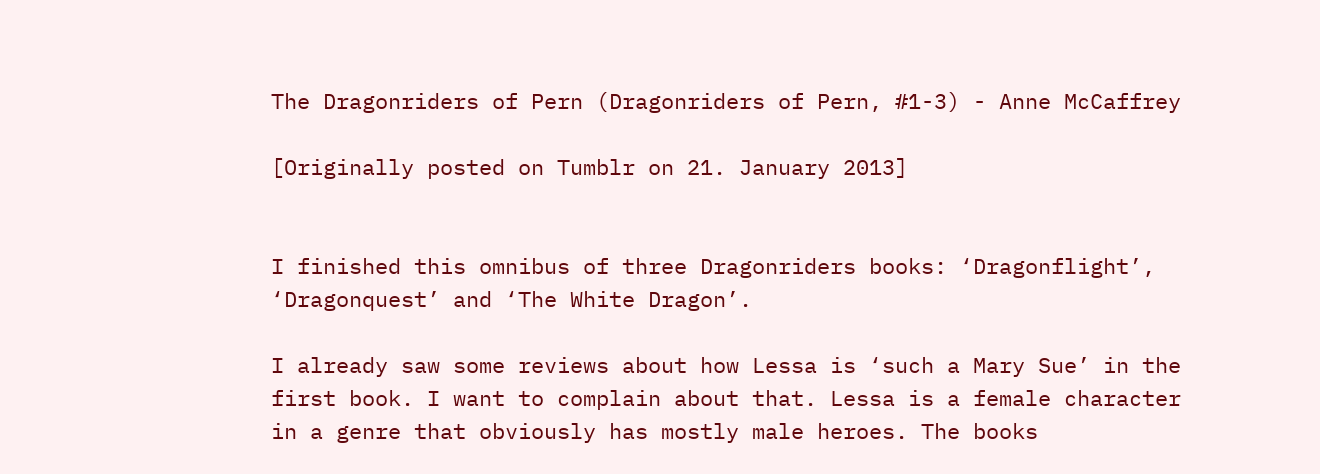The Dragonriders of Pern (Dragonriders of Pern, #1-3) - Anne McCaffrey

[Originally posted on Tumblr on 21. January 2013]


I finished this omnibus of three Dragonriders books: ‘Dragonflight’, ‘Dragonquest’ and ‘The White Dragon’.

I already saw some reviews about how Lessa is ‘such a Mary Sue’ in the first book. I want to complain about that. Lessa is a female character in a genre that obviously has mostly male heroes. The books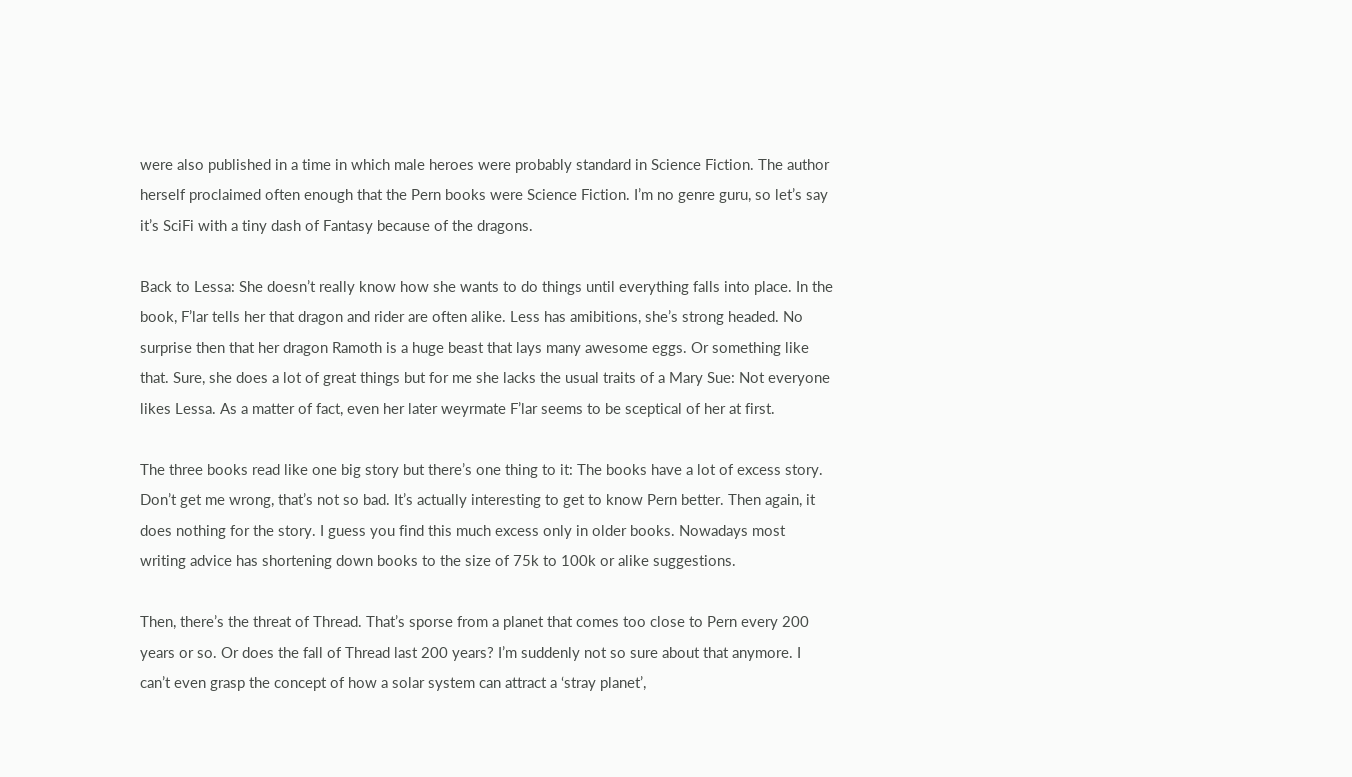were also published in a time in which male heroes were probably standard in Science Fiction. The author herself proclaimed often enough that the Pern books were Science Fiction. I’m no genre guru, so let’s say it’s SciFi with a tiny dash of Fantasy because of the dragons.

Back to Lessa: She doesn’t really know how she wants to do things until everything falls into place. In the book, F’lar tells her that dragon and rider are often alike. Less has amibitions, she’s strong headed. No surprise then that her dragon Ramoth is a huge beast that lays many awesome eggs. Or something like that. Sure, she does a lot of great things but for me she lacks the usual traits of a Mary Sue: Not everyone likes Lessa. As a matter of fact, even her later weyrmate F’lar seems to be sceptical of her at first.

The three books read like one big story but there’s one thing to it: The books have a lot of excess story. Don’t get me wrong, that’s not so bad. It’s actually interesting to get to know Pern better. Then again, it does nothing for the story. I guess you find this much excess only in older books. Nowadays most writing advice has shortening down books to the size of 75k to 100k or alike suggestions.

Then, there’s the threat of Thread. That’s sporse from a planet that comes too close to Pern every 200 years or so. Or does the fall of Thread last 200 years? I’m suddenly not so sure about that anymore. I can’t even grasp the concept of how a solar system can attract a ‘stray planet’,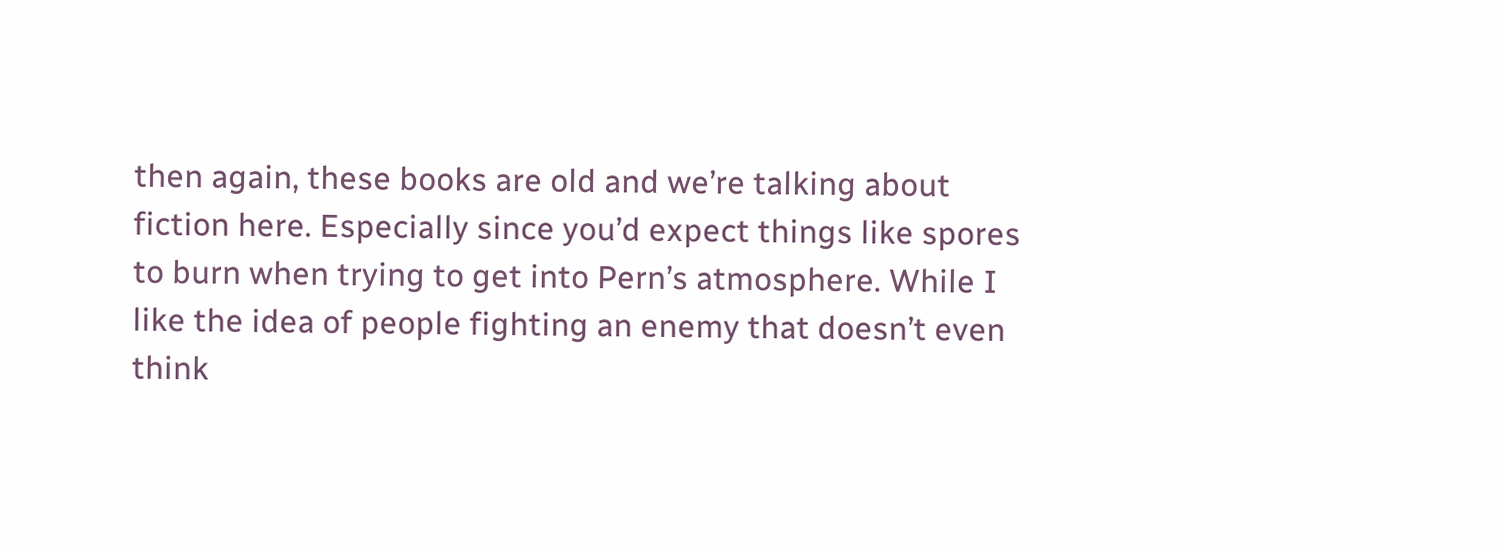then again, these books are old and we’re talking about fiction here. Especially since you’d expect things like spores to burn when trying to get into Pern’s atmosphere. While I like the idea of people fighting an enemy that doesn’t even think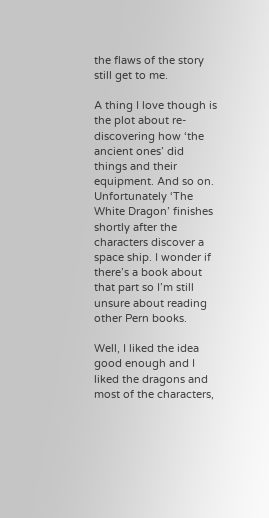the flaws of the story still get to me.

A thing I love though is the plot about re-discovering how ‘the ancient ones’ did things and their equipment. And so on. Unfortunately ‘The White Dragon’ finishes shortly after the characters discover a space ship. I wonder if there’s a book about that part so I’m still unsure about reading other Pern books.

Well, I liked the idea good enough and I liked the dragons and most of the characters,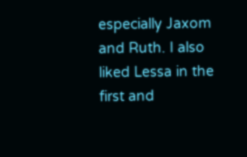especially Jaxom and Ruth. I also liked Lessa in the first and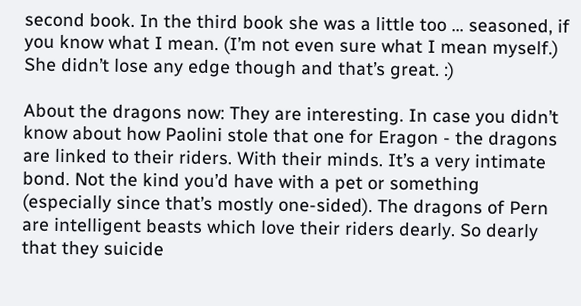second book. In the third book she was a little too … seasoned, if you know what I mean. (I’m not even sure what I mean myself.) She didn’t lose any edge though and that’s great. :)

About the dragons now: They are interesting. In case you didn’t know about how Paolini stole that one for Eragon - the dragons are linked to their riders. With their minds. It’s a very intimate bond. Not the kind you’d have with a pet or something (especially since that’s mostly one-sided). The dragons of Pern are intelligent beasts which love their riders dearly. So dearly that they suicide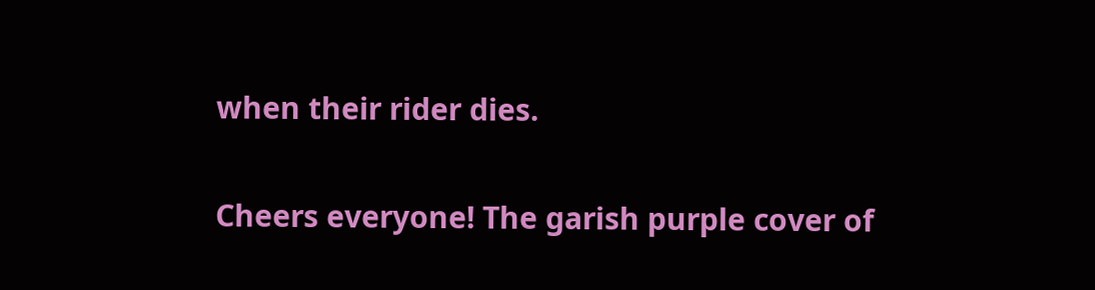when their rider dies.

Cheers everyone! The garish purple cover of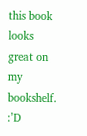this book looks great on my bookshelf. :’D